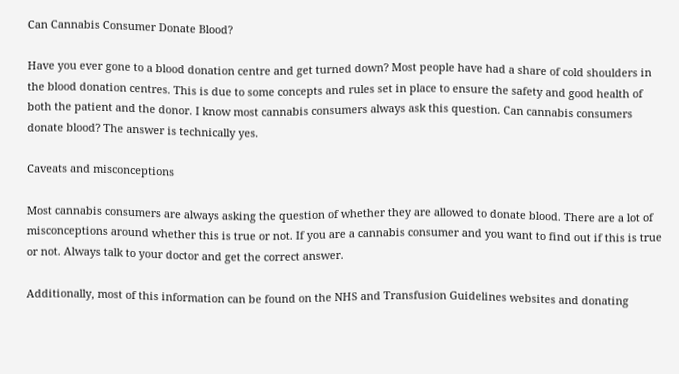Can Cannabis Consumer Donate Blood?

Have you ever gone to a blood donation centre and get turned down? Most people have had a share of cold shoulders in the blood donation centres. This is due to some concepts and rules set in place to ensure the safety and good health of both the patient and the donor. I know most cannabis consumers always ask this question. Can cannabis consumers donate blood? The answer is technically yes.

Caveats and misconceptions

Most cannabis consumers are always asking the question of whether they are allowed to donate blood. There are a lot of misconceptions around whether this is true or not. If you are a cannabis consumer and you want to find out if this is true or not. Always talk to your doctor and get the correct answer.

Additionally, most of this information can be found on the NHS and Transfusion Guidelines websites and donating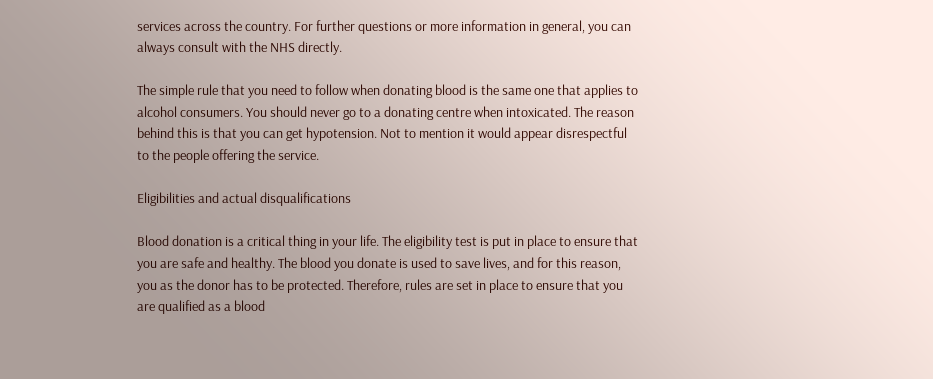services across the country. For further questions or more information in general, you can always consult with the NHS directly.

The simple rule that you need to follow when donating blood is the same one that applies to alcohol consumers. You should never go to a donating centre when intoxicated. The reason behind this is that you can get hypotension. Not to mention it would appear disrespectful to the people offering the service.

Eligibilities and actual disqualifications

Blood donation is a critical thing in your life. The eligibility test is put in place to ensure that you are safe and healthy. The blood you donate is used to save lives, and for this reason, you as the donor has to be protected. Therefore, rules are set in place to ensure that you are qualified as a blood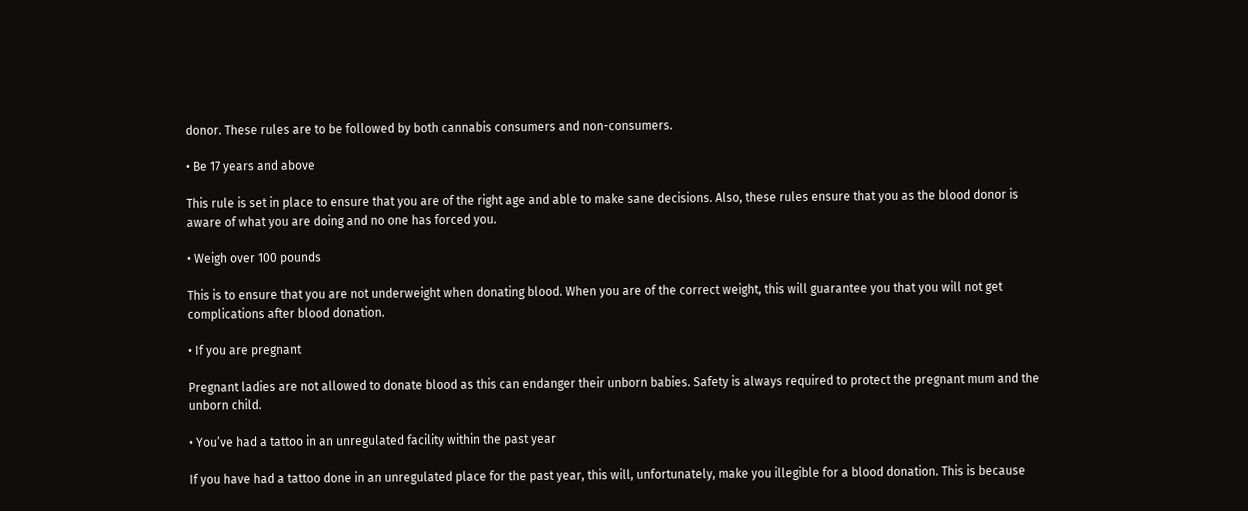donor. These rules are to be followed by both cannabis consumers and non-consumers.

• Be 17 years and above

This rule is set in place to ensure that you are of the right age and able to make sane decisions. Also, these rules ensure that you as the blood donor is aware of what you are doing and no one has forced you.

• Weigh over 100 pounds

This is to ensure that you are not underweight when donating blood. When you are of the correct weight, this will guarantee you that you will not get complications after blood donation.

• If you are pregnant

Pregnant ladies are not allowed to donate blood as this can endanger their unborn babies. Safety is always required to protect the pregnant mum and the unborn child.

• You’ve had a tattoo in an unregulated facility within the past year

If you have had a tattoo done in an unregulated place for the past year, this will, unfortunately, make you illegible for a blood donation. This is because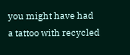you might have had a tattoo with recycled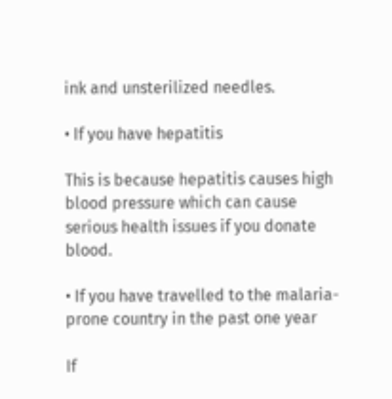ink and unsterilized needles.

• If you have hepatitis

This is because hepatitis causes high blood pressure which can cause serious health issues if you donate blood.

• If you have travelled to the malaria-prone country in the past one year

If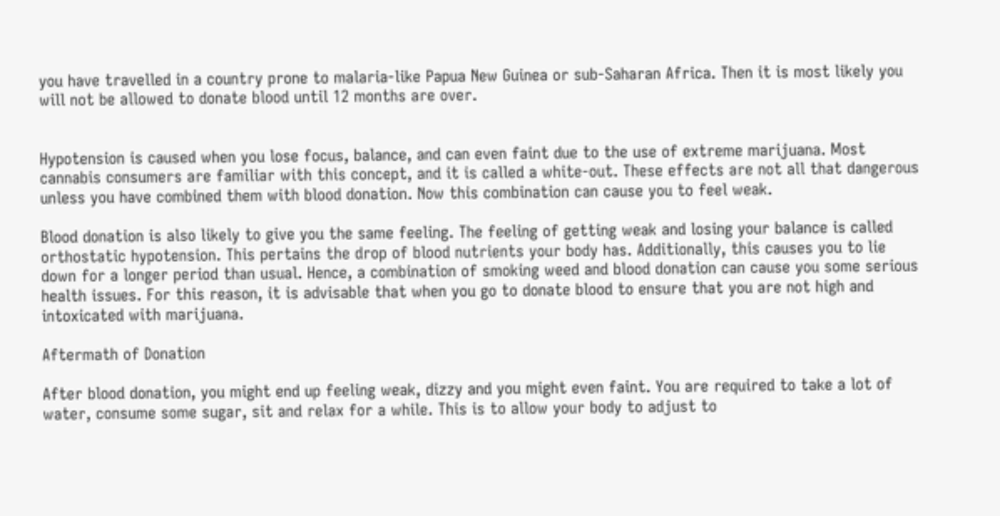you have travelled in a country prone to malaria-like Papua New Guinea or sub-Saharan Africa. Then it is most likely you will not be allowed to donate blood until 12 months are over.


Hypotension is caused when you lose focus, balance, and can even faint due to the use of extreme marijuana. Most cannabis consumers are familiar with this concept, and it is called a white-out. These effects are not all that dangerous unless you have combined them with blood donation. Now this combination can cause you to feel weak.

Blood donation is also likely to give you the same feeling. The feeling of getting weak and losing your balance is called orthostatic hypotension. This pertains the drop of blood nutrients your body has. Additionally, this causes you to lie down for a longer period than usual. Hence, a combination of smoking weed and blood donation can cause you some serious health issues. For this reason, it is advisable that when you go to donate blood to ensure that you are not high and intoxicated with marijuana.

Aftermath of Donation

After blood donation, you might end up feeling weak, dizzy and you might even faint. You are required to take a lot of water, consume some sugar, sit and relax for a while. This is to allow your body to adjust to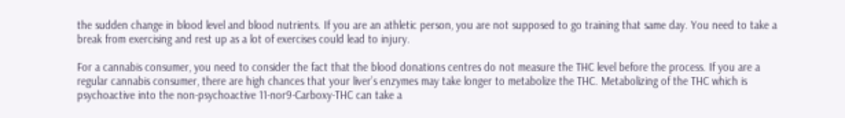the sudden change in blood level and blood nutrients. If you are an athletic person, you are not supposed to go training that same day. You need to take a break from exercising and rest up as a lot of exercises could lead to injury.

For a cannabis consumer, you need to consider the fact that the blood donations centres do not measure the THC level before the process. If you are a regular cannabis consumer, there are high chances that your liver’s enzymes may take longer to metabolize the THC. Metabolizing of the THC which is psychoactive into the non-psychoactive 11-nor9-Carboxy-THC can take a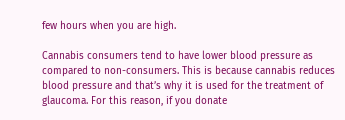few hours when you are high.

Cannabis consumers tend to have lower blood pressure as compared to non-consumers. This is because cannabis reduces blood pressure and that’s why it is used for the treatment of glaucoma. For this reason, if you donate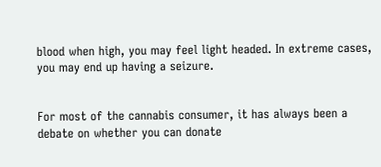blood when high, you may feel light headed. In extreme cases, you may end up having a seizure.


For most of the cannabis consumer, it has always been a debate on whether you can donate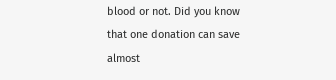blood or not. Did you know that one donation can save almost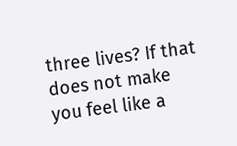three lives? If that does not make you feel like a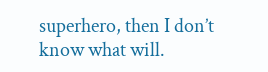superhero, then I don’t know what will.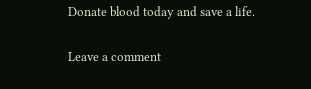Donate blood today and save a life.

Leave a comment